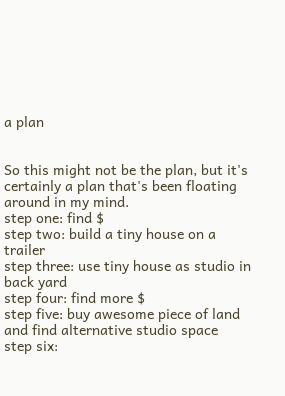a plan


So this might not be the plan, but it's certainly a plan that's been floating around in my mind.
step one: find $
step two: build a tiny house on a trailer
step three: use tiny house as studio in back yard
step four: find more $
step five: buy awesome piece of land and find alternative studio space
step six: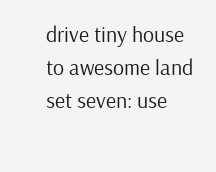drive tiny house to awesome land
set seven: use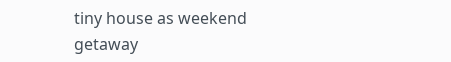tiny house as weekend getaway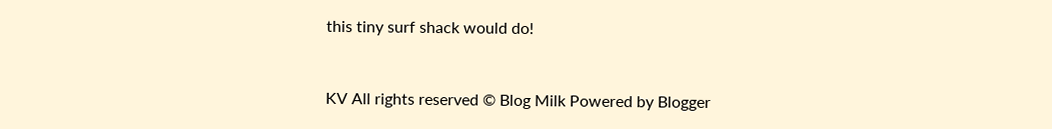this tiny surf shack would do!


KV All rights reserved © Blog Milk Powered by Blogger